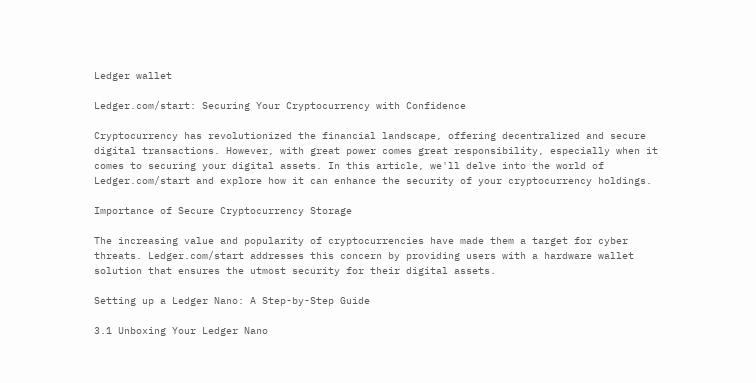Ledger wallet

Ledger.com/start: Securing Your Cryptocurrency with Confidence

Cryptocurrency has revolutionized the financial landscape, offering decentralized and secure digital transactions. However, with great power comes great responsibility, especially when it comes to securing your digital assets. In this article, we'll delve into the world of Ledger.com/start and explore how it can enhance the security of your cryptocurrency holdings.

Importance of Secure Cryptocurrency Storage

The increasing value and popularity of cryptocurrencies have made them a target for cyber threats. Ledger.com/start addresses this concern by providing users with a hardware wallet solution that ensures the utmost security for their digital assets.

Setting up a Ledger Nano: A Step-by-Step Guide

3.1 Unboxing Your Ledger Nano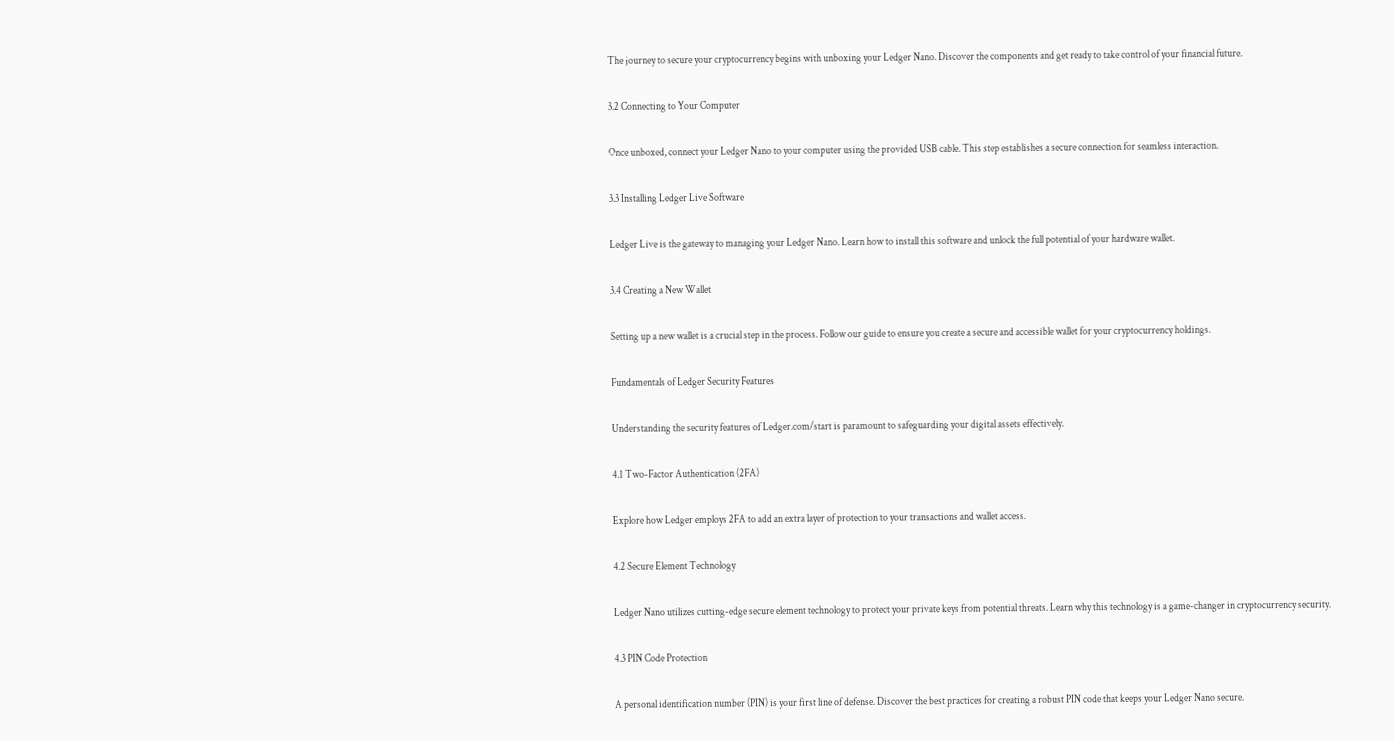The journey to secure your cryptocurrency begins with unboxing your Ledger Nano. Discover the components and get ready to take control of your financial future.

3.2 Connecting to Your Computer

Once unboxed, connect your Ledger Nano to your computer using the provided USB cable. This step establishes a secure connection for seamless interaction.

3.3 Installing Ledger Live Software

Ledger Live is the gateway to managing your Ledger Nano. Learn how to install this software and unlock the full potential of your hardware wallet.

3.4 Creating a New Wallet

Setting up a new wallet is a crucial step in the process. Follow our guide to ensure you create a secure and accessible wallet for your cryptocurrency holdings.

Fundamentals of Ledger Security Features

Understanding the security features of Ledger.com/start is paramount to safeguarding your digital assets effectively.

4.1 Two-Factor Authentication (2FA)

Explore how Ledger employs 2FA to add an extra layer of protection to your transactions and wallet access.

4.2 Secure Element Technology

Ledger Nano utilizes cutting-edge secure element technology to protect your private keys from potential threats. Learn why this technology is a game-changer in cryptocurrency security.

4.3 PIN Code Protection

A personal identification number (PIN) is your first line of defense. Discover the best practices for creating a robust PIN code that keeps your Ledger Nano secure.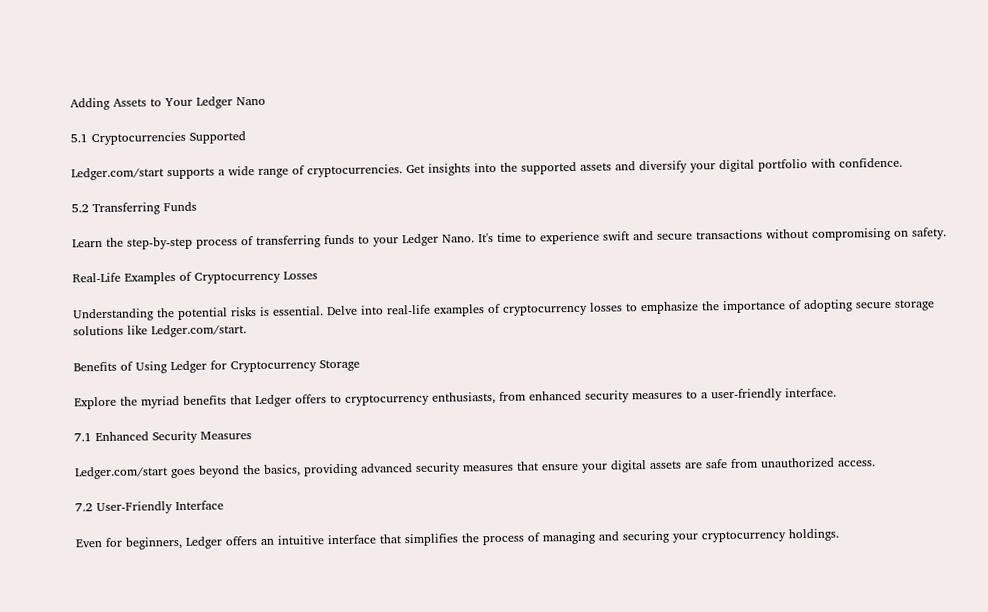Adding Assets to Your Ledger Nano

5.1 Cryptocurrencies Supported

Ledger.com/start supports a wide range of cryptocurrencies. Get insights into the supported assets and diversify your digital portfolio with confidence.

5.2 Transferring Funds

Learn the step-by-step process of transferring funds to your Ledger Nano. It's time to experience swift and secure transactions without compromising on safety.

Real-Life Examples of Cryptocurrency Losses

Understanding the potential risks is essential. Delve into real-life examples of cryptocurrency losses to emphasize the importance of adopting secure storage solutions like Ledger.com/start.

Benefits of Using Ledger for Cryptocurrency Storage

Explore the myriad benefits that Ledger offers to cryptocurrency enthusiasts, from enhanced security measures to a user-friendly interface.

7.1 Enhanced Security Measures

Ledger.com/start goes beyond the basics, providing advanced security measures that ensure your digital assets are safe from unauthorized access.

7.2 User-Friendly Interface

Even for beginners, Ledger offers an intuitive interface that simplifies the process of managing and securing your cryptocurrency holdings.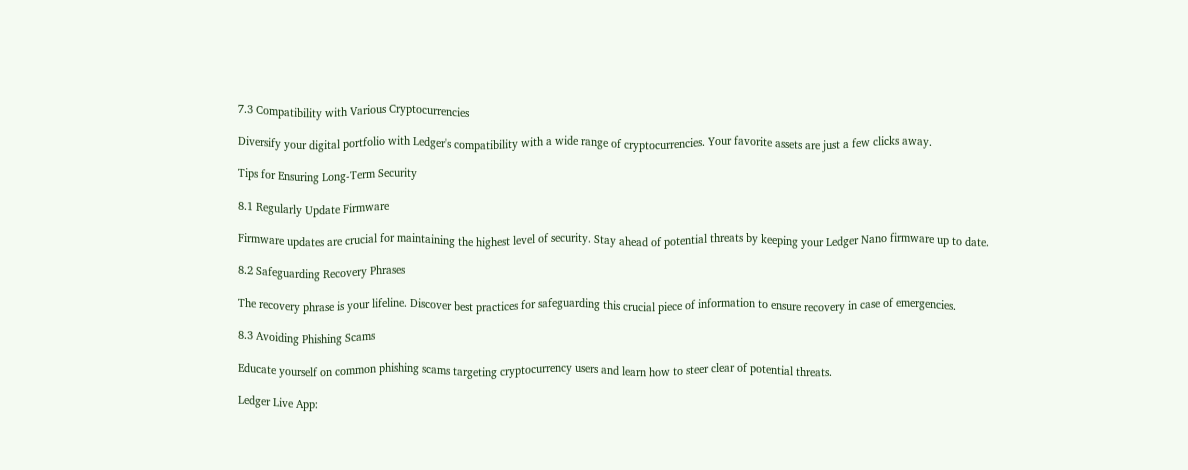7.3 Compatibility with Various Cryptocurrencies

Diversify your digital portfolio with Ledger's compatibility with a wide range of cryptocurrencies. Your favorite assets are just a few clicks away.

Tips for Ensuring Long-Term Security

8.1 Regularly Update Firmware

Firmware updates are crucial for maintaining the highest level of security. Stay ahead of potential threats by keeping your Ledger Nano firmware up to date.

8.2 Safeguarding Recovery Phrases

The recovery phrase is your lifeline. Discover best practices for safeguarding this crucial piece of information to ensure recovery in case of emergencies.

8.3 Avoiding Phishing Scams

Educate yourself on common phishing scams targeting cryptocurrency users and learn how to steer clear of potential threats.

Ledger Live App: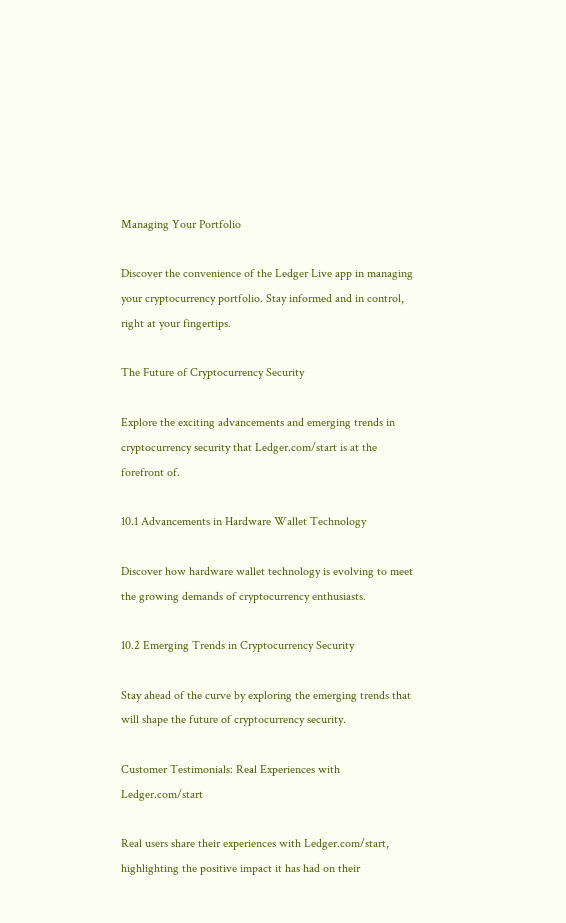Managing Your Portfolio

Discover the convenience of the Ledger Live app in managing your cryptocurrency portfolio. Stay informed and in control, right at your fingertips.

The Future of Cryptocurrency Security

Explore the exciting advancements and emerging trends in cryptocurrency security that Ledger.com/start is at the forefront of.

10.1 Advancements in Hardware Wallet Technology

Discover how hardware wallet technology is evolving to meet the growing demands of cryptocurrency enthusiasts.

10.2 Emerging Trends in Cryptocurrency Security

Stay ahead of the curve by exploring the emerging trends that will shape the future of cryptocurrency security.

Customer Testimonials: Real Experiences with Ledger.com/start

Real users share their experiences with Ledger.com/start, highlighting the positive impact it has had on their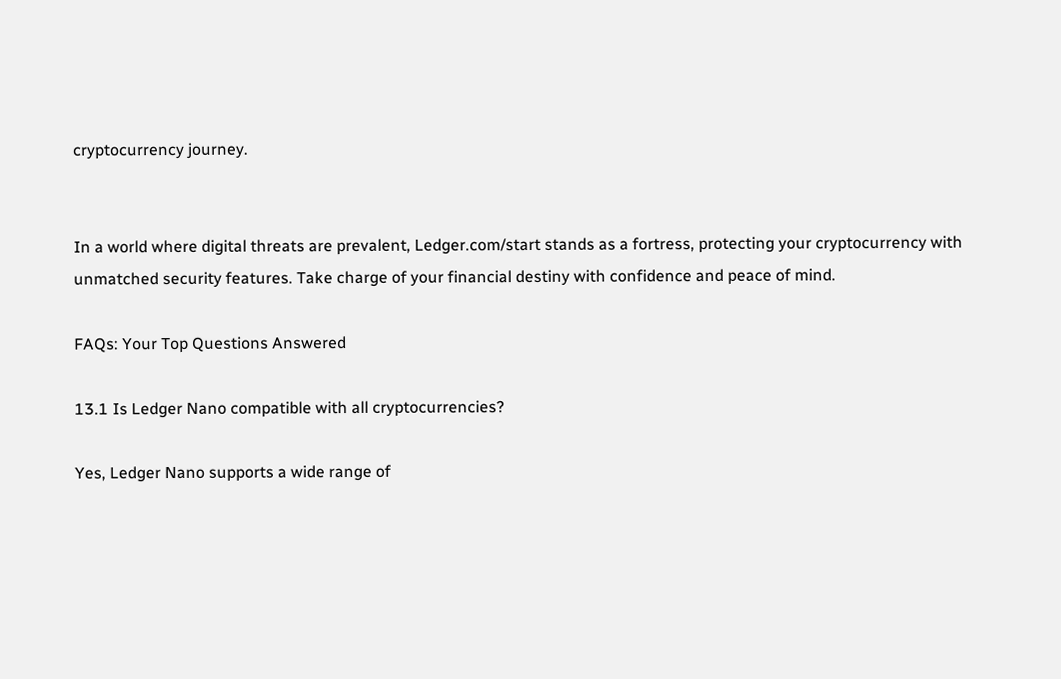cryptocurrency journey.


In a world where digital threats are prevalent, Ledger.com/start stands as a fortress, protecting your cryptocurrency with unmatched security features. Take charge of your financial destiny with confidence and peace of mind.

FAQs: Your Top Questions Answered

13.1 Is Ledger Nano compatible with all cryptocurrencies?

Yes, Ledger Nano supports a wide range of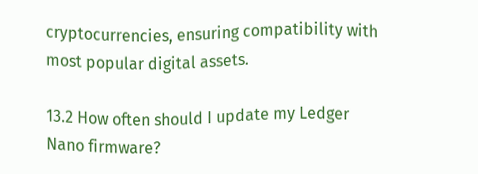cryptocurrencies, ensuring compatibility with most popular digital assets.

13.2 How often should I update my Ledger Nano firmware?